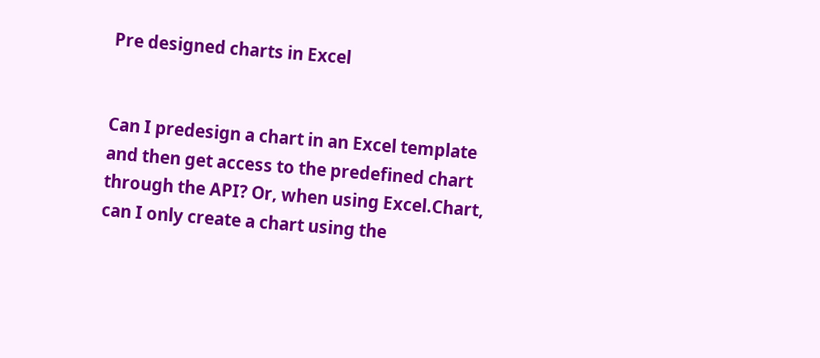Pre designed charts in Excel


Can I predesign a chart in an Excel template and then get access to the predefined chart through the API? Or, when using Excel.Chart, can I only create a chart using the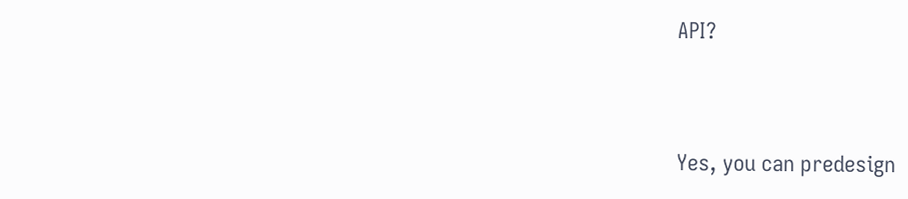API?


Yes, you can predesign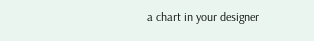a chart in your designer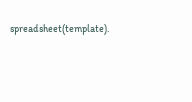spreadsheet(template).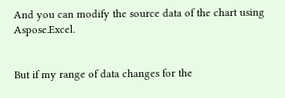And you can modify the source data of the chart using Aspose.Excel.


But if my range of data changes for the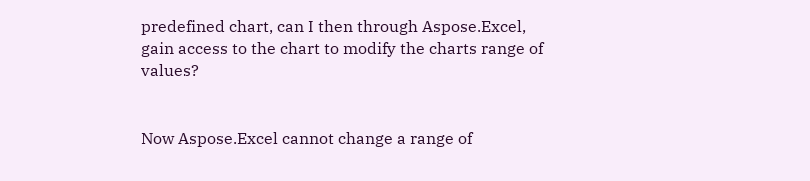predefined chart, can I then through Aspose.Excel, gain access to the chart to modify the charts range of values?


Now Aspose.Excel cannot change a range of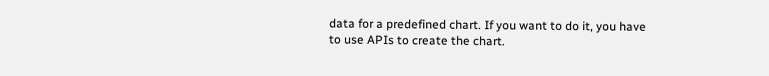data for a predefined chart. If you want to do it, you have to use APIs to create the chart.